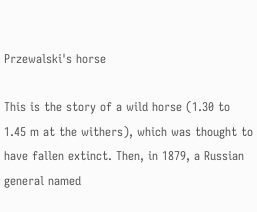Przewalski's horse

This is the story of a wild horse (1.30 to 1.45 m at the withers), which was thought to have fallen extinct. Then, in 1879, a Russian general named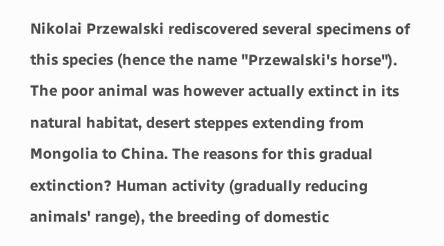Nikolai Przewalski rediscovered several specimens of this species (hence the name "Przewalski's horse"). The poor animal was however actually extinct in its natural habitat, desert steppes extending from Mongolia to China. The reasons for this gradual extinction? Human activity (gradually reducing animals' range), the breeding of domestic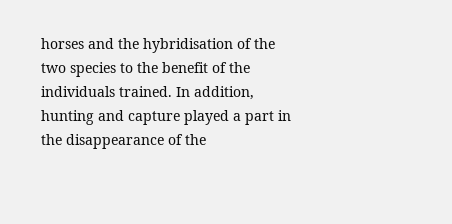horses and the hybridisation of the two species to the benefit of the individuals trained. In addition, hunting and capture played a part in the disappearance of the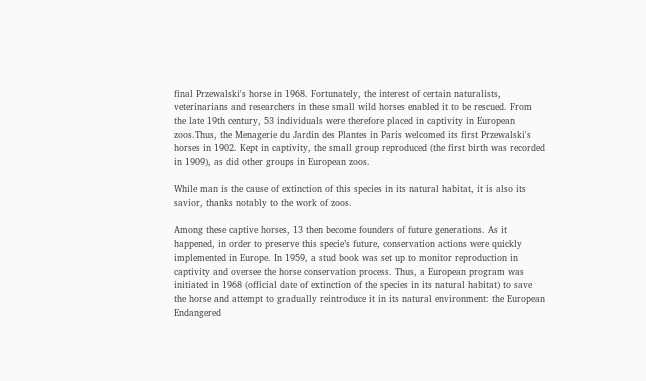final Przewalski's horse in 1968. Fortunately, the interest of certain naturalists, veterinarians and researchers in these small wild horses enabled it to be rescued. From the late 19th century, 53 individuals were therefore placed in captivity in European zoos.Thus, the Menagerie du Jardin des Plantes in Paris welcomed its first Przewalski's horses in 1902. Kept in captivity, the small group reproduced (the first birth was recorded in 1909), as did other groups in European zoos.

While man is the cause of extinction of this species in its natural habitat, it is also its savior, thanks notably to the work of zoos.

Among these captive horses, 13 then become founders of future generations. As it happened, in order to preserve this specie’s future, conservation actions were quickly implemented in Europe. In 1959, a stud book was set up to monitor reproduction in captivity and oversee the horse conservation process. Thus, a European program was initiated in 1968 (official date of extinction of the species in its natural habitat) to save the horse and attempt to gradually reintroduce it in its natural environment: the European Endangered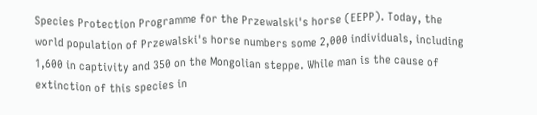Species Protection Programme for the Przewalski's horse (EEPP). Today, the world population of Przewalski's horse numbers some 2,000 individuals, including 1,600 in captivity and 350 on the Mongolian steppe. While man is the cause of extinction of this species in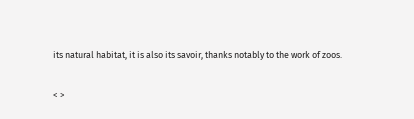its natural habitat, it is also its savoir, thanks notably to the work of zoos.

< >